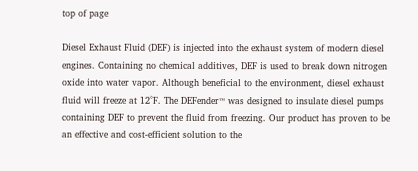top of page

Diesel Exhaust Fluid (DEF) is injected into the exhaust system of modern diesel engines. Containing no chemical additives, DEF is used to break down nitrogen oxide into water vapor. Although beneficial to the environment, diesel exhaust fluid will freeze at 12°F. The DEFender™ was designed to insulate diesel pumps containing DEF to prevent the fluid from freezing. Our product has proven to be an effective and cost-efficient solution to the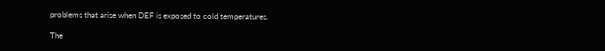problems that arise when DEF is exposed to cold temperatures.

The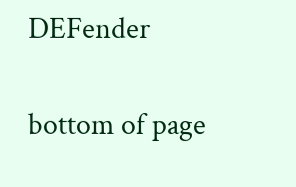DEFender

bottom of page